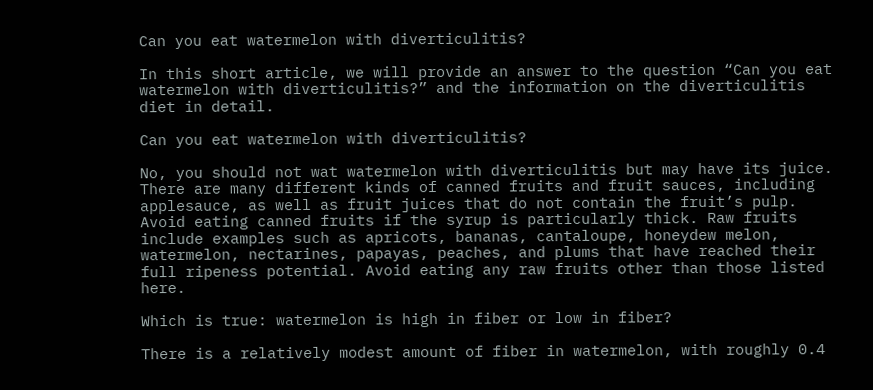Can you eat watermelon with diverticulitis?

In this short article, we will provide an answer to the question “Can you eat watermelon with diverticulitis?” and the information on the diverticulitis diet in detail.

Can you eat watermelon with diverticulitis?

No, you should not wat watermelon with diverticulitis but may have its juice. There are many different kinds of canned fruits and fruit sauces, including applesauce, as well as fruit juices that do not contain the fruit’s pulp. Avoid eating canned fruits if the syrup is particularly thick. Raw fruits include examples such as apricots, bananas, cantaloupe, honeydew melon, watermelon, nectarines, papayas, peaches, and plums that have reached their full ripeness potential. Avoid eating any raw fruits other than those listed here.

Which is true: watermelon is high in fiber or low in fiber?

There is a relatively modest amount of fiber in watermelon, with roughly 0.4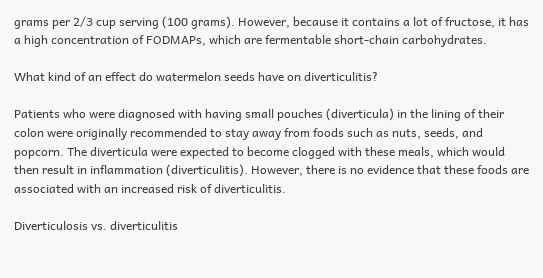grams per 2/3 cup serving (100 grams). However, because it contains a lot of fructose, it has a high concentration of FODMAPs, which are fermentable short-chain carbohydrates.

What kind of an effect do watermelon seeds have on diverticulitis?

Patients who were diagnosed with having small pouches (diverticula) in the lining of their colon were originally recommended to stay away from foods such as nuts, seeds, and popcorn. The diverticula were expected to become clogged with these meals, which would then result in inflammation (diverticulitis). However, there is no evidence that these foods are associated with an increased risk of diverticulitis.

Diverticulosis vs. diverticulitis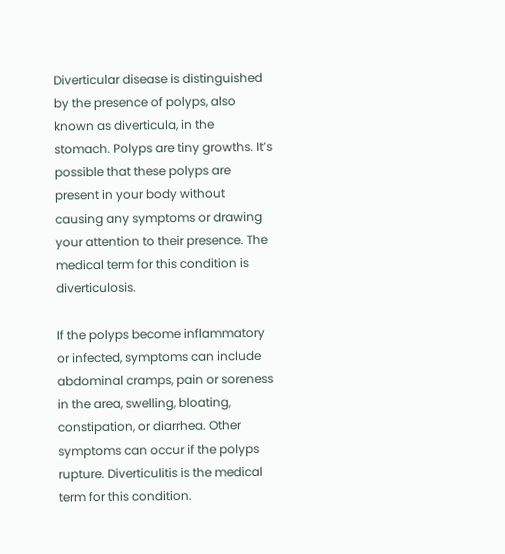Diverticular disease is distinguished by the presence of polyps, also known as diverticula, in the stomach. Polyps are tiny growths. It’s possible that these polyps are present in your body without causing any symptoms or drawing your attention to their presence. The medical term for this condition is diverticulosis.

If the polyps become inflammatory or infected, symptoms can include abdominal cramps, pain or soreness in the area, swelling, bloating, constipation, or diarrhea. Other symptoms can occur if the polyps rupture. Diverticulitis is the medical term for this condition.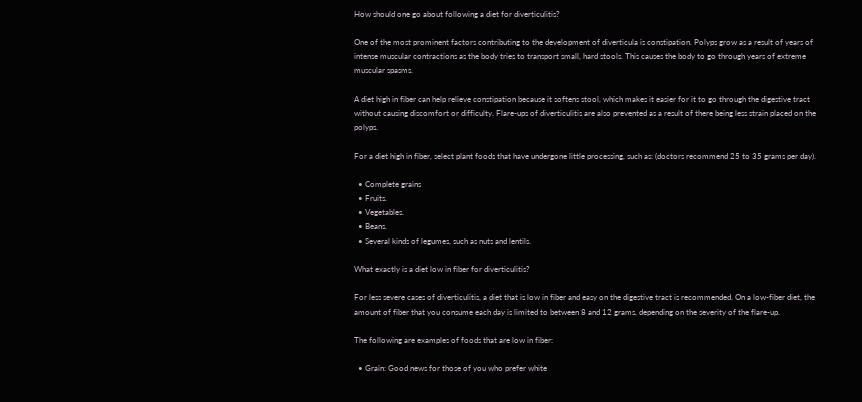How should one go about following a diet for diverticulitis?

One of the most prominent factors contributing to the development of diverticula is constipation. Polyps grow as a result of years of intense muscular contractions as the body tries to transport small, hard stools. This causes the body to go through years of extreme muscular spasms.

A diet high in fiber can help relieve constipation because it softens stool, which makes it easier for it to go through the digestive tract without causing discomfort or difficulty. Flare-ups of diverticulitis are also prevented as a result of there being less strain placed on the polyps.

For a diet high in fiber, select plant foods that have undergone little processing, such as: (doctors recommend 25 to 35 grams per day).

  • Complete grains
  • Fruits.
  • Vegetables.
  • Beans.
  • Several kinds of legumes, such as nuts and lentils.

What exactly is a diet low in fiber for diverticulitis?

For less severe cases of diverticulitis, a diet that is low in fiber and easy on the digestive tract is recommended. On a low-fiber diet, the amount of fiber that you consume each day is limited to between 8 and 12 grams, depending on the severity of the flare-up.

The following are examples of foods that are low in fiber:

  • Grain: Good news for those of you who prefer white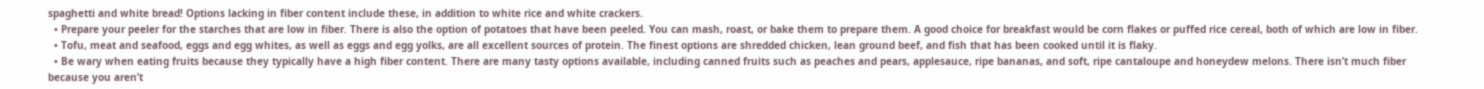spaghetti and white bread! Options lacking in fiber content include these, in addition to white rice and white crackers.
  • Prepare your peeler for the starches that are low in fiber. There is also the option of potatoes that have been peeled. You can mash, roast, or bake them to prepare them. A good choice for breakfast would be corn flakes or puffed rice cereal, both of which are low in fiber.
  • Tofu, meat and seafood, eggs and egg whites, as well as eggs and egg yolks, are all excellent sources of protein. The finest options are shredded chicken, lean ground beef, and fish that has been cooked until it is flaky.
  • Be wary when eating fruits because they typically have a high fiber content. There are many tasty options available, including canned fruits such as peaches and pears, applesauce, ripe bananas, and soft, ripe cantaloupe and honeydew melons. There isn’t much fiber because you aren’t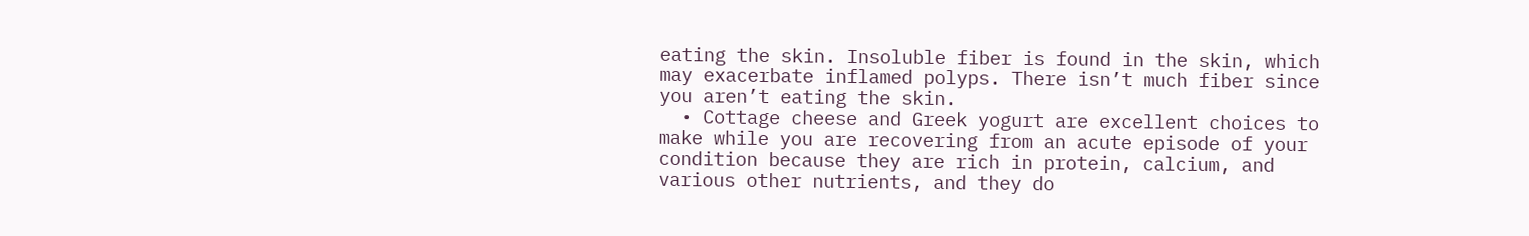eating the skin. Insoluble fiber is found in the skin, which may exacerbate inflamed polyps. There isn’t much fiber since you aren’t eating the skin.
  • Cottage cheese and Greek yogurt are excellent choices to make while you are recovering from an acute episode of your condition because they are rich in protein, calcium, and various other nutrients, and they do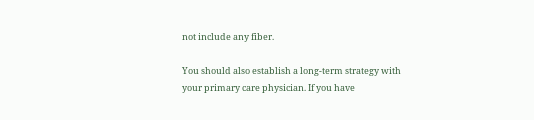not include any fiber.

You should also establish a long-term strategy with your primary care physician. If you have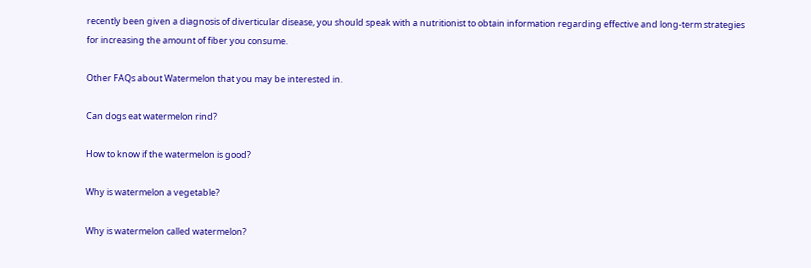recently been given a diagnosis of diverticular disease, you should speak with a nutritionist to obtain information regarding effective and long-term strategies for increasing the amount of fiber you consume.

Other FAQs about Watermelon that you may be interested in.

Can dogs eat watermelon rind?

How to know if the watermelon is good?

Why is watermelon a vegetable?

Why is watermelon called watermelon?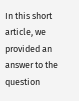In this short article, we provided an answer to the question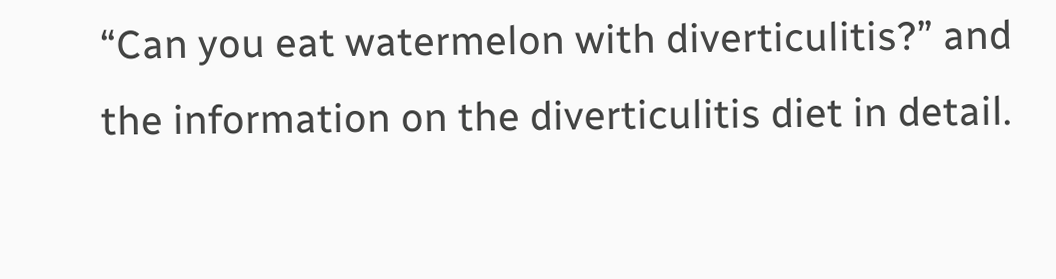“Can you eat watermelon with diverticulitis?” and the information on the diverticulitis diet in detail.